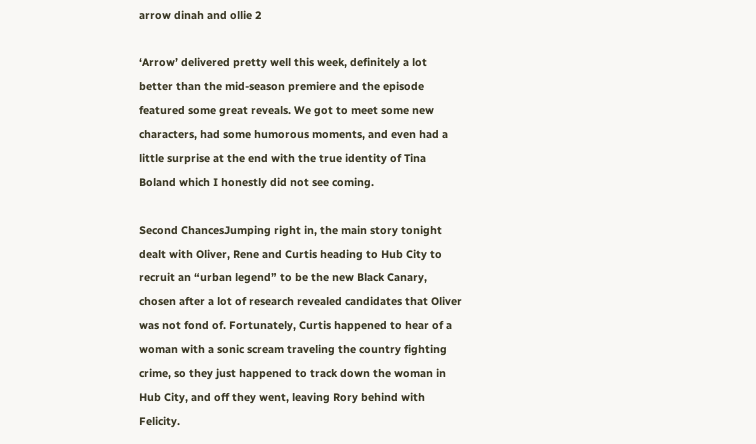arrow dinah and ollie 2

‘Arrow’ delivered pretty well this week, definitely a lot better than the mid-season premiere and the episode featured some great reveals. We got to meet some new characters, had some humorous moments, and even had a little surprise at the end with the true identity of Tina Boland which I honestly did not see coming.

Second ChancesJumping right in, the main story tonight dealt with Oliver, Rene and Curtis heading to Hub City to recruit an “urban legend” to be the new Black Canary, chosen after a lot of research revealed candidates that Oliver was not fond of. Fortunately, Curtis happened to hear of a woman with a sonic scream traveling the country fighting crime, so they just happened to track down the woman in Hub City, and off they went, leaving Rory behind with Felicity.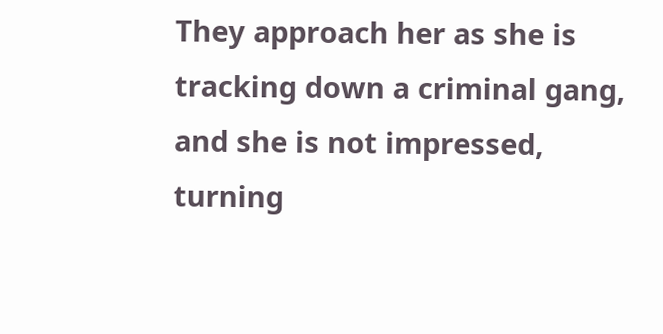They approach her as she is tracking down a criminal gang, and she is not impressed, turning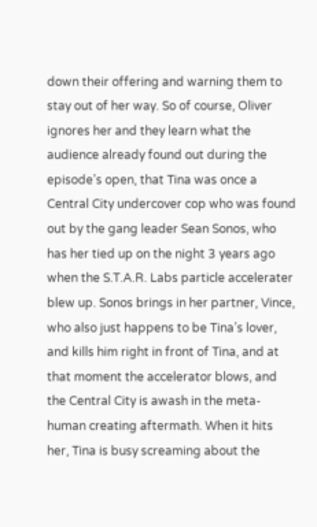down their offering and warning them to stay out of her way. So of course, Oliver ignores her and they learn what the audience already found out during the episode’s open, that Tina was once a Central City undercover cop who was found out by the gang leader Sean Sonos, who has her tied up on the night 3 years ago when the S.T.A.R. Labs particle accelerater blew up. Sonos brings in her partner, Vince, who also just happens to be Tina’s lover, and kills him right in front of Tina, and at that moment the accelerator blows, and the Central City is awash in the meta-human creating aftermath. When it hits her, Tina is busy screaming about the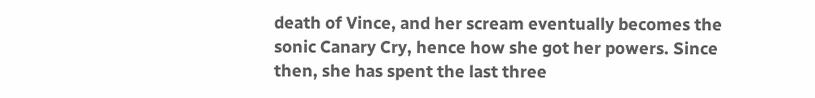death of Vince, and her scream eventually becomes the sonic Canary Cry, hence how she got her powers. Since then, she has spent the last three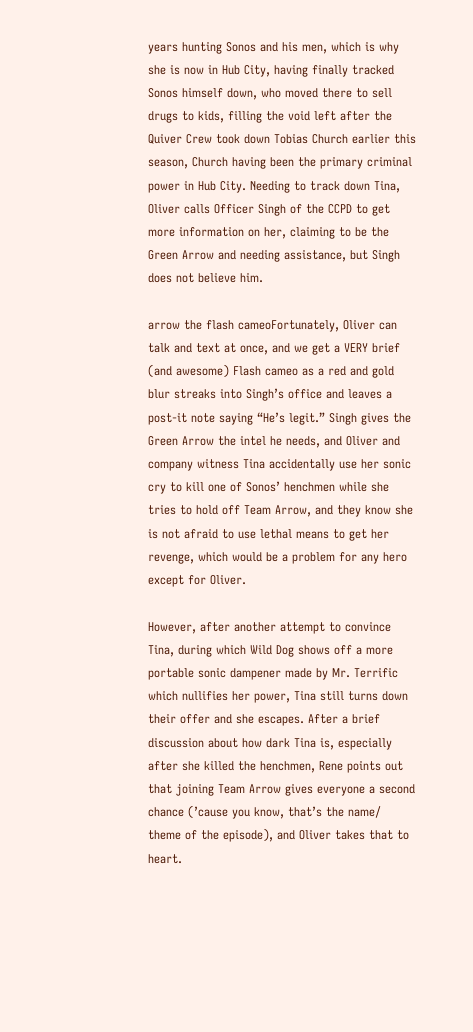years hunting Sonos and his men, which is why she is now in Hub City, having finally tracked Sonos himself down, who moved there to sell drugs to kids, filling the void left after the Quiver Crew took down Tobias Church earlier this season, Church having been the primary criminal power in Hub City. Needing to track down Tina, Oliver calls Officer Singh of the CCPD to get more information on her, claiming to be the Green Arrow and needing assistance, but Singh does not believe him.

arrow the flash cameoFortunately, Oliver can talk and text at once, and we get a VERY brief (and awesome) Flash cameo as a red and gold blur streaks into Singh’s office and leaves a post-it note saying “He’s legit.” Singh gives the Green Arrow the intel he needs, and Oliver and company witness Tina accidentally use her sonic cry to kill one of Sonos’ henchmen while she tries to hold off Team Arrow, and they know she is not afraid to use lethal means to get her revenge, which would be a problem for any hero except for Oliver.

However, after another attempt to convince Tina, during which Wild Dog shows off a more portable sonic dampener made by Mr. Terrific which nullifies her power, Tina still turns down their offer and she escapes. After a brief discussion about how dark Tina is, especially after she killed the henchmen, Rene points out that joining Team Arrow gives everyone a second chance (’cause you know, that’s the name/ theme of the episode), and Oliver takes that to heart.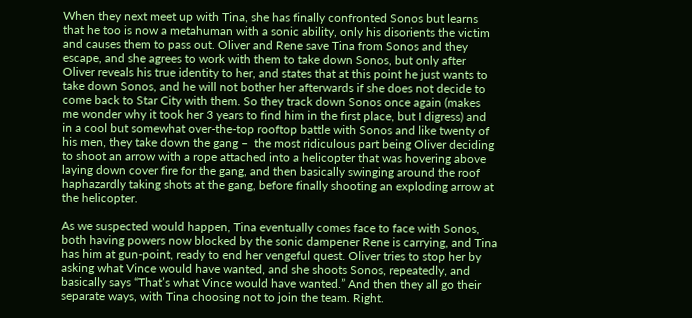When they next meet up with Tina, she has finally confronted Sonos but learns that he too is now a metahuman with a sonic ability, only his disorients the victim and causes them to pass out. Oliver and Rene save Tina from Sonos and they escape, and she agrees to work with them to take down Sonos, but only after Oliver reveals his true identity to her, and states that at this point he just wants to take down Sonos, and he will not bother her afterwards if she does not decide to come back to Star City with them. So they track down Sonos once again (makes me wonder why it took her 3 years to find him in the first place, but I digress) and in a cool but somewhat over-the-top rooftop battle with Sonos and like twenty of his men, they take down the gang –  the most ridiculous part being Oliver deciding to shoot an arrow with a rope attached into a helicopter that was hovering above laying down cover fire for the gang, and then basically swinging around the roof haphazardly taking shots at the gang, before finally shooting an exploding arrow at the helicopter.

As we suspected would happen, Tina eventually comes face to face with Sonos, both having powers now blocked by the sonic dampener Rene is carrying, and Tina has him at gun-point, ready to end her vengeful quest. Oliver tries to stop her by asking what Vince would have wanted, and she shoots Sonos, repeatedly, and basically says “That’s what Vince would have wanted.” And then they all go their separate ways, with Tina choosing not to join the team. Right.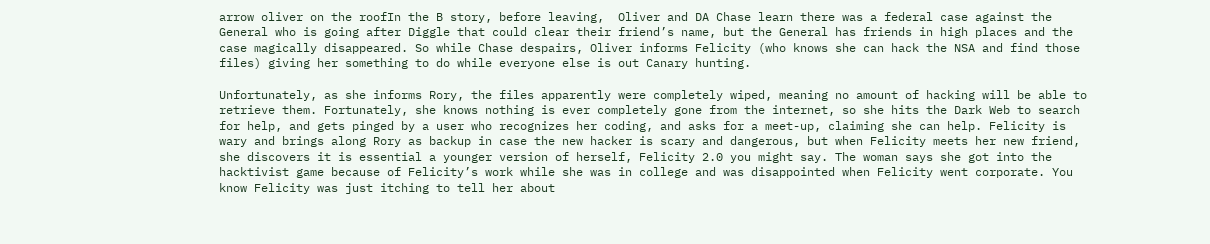arrow oliver on the roofIn the B story, before leaving,  Oliver and DA Chase learn there was a federal case against the General who is going after Diggle that could clear their friend’s name, but the General has friends in high places and the case magically disappeared. So while Chase despairs, Oliver informs Felicity (who knows she can hack the NSA and find those files) giving her something to do while everyone else is out Canary hunting.

Unfortunately, as she informs Rory, the files apparently were completely wiped, meaning no amount of hacking will be able to retrieve them. Fortunately, she knows nothing is ever completely gone from the internet, so she hits the Dark Web to search for help, and gets pinged by a user who recognizes her coding, and asks for a meet-up, claiming she can help. Felicity is wary and brings along Rory as backup in case the new hacker is scary and dangerous, but when Felicity meets her new friend, she discovers it is essential a younger version of herself, Felicity 2.0 you might say. The woman says she got into the hacktivist game because of Felicity’s work while she was in college and was disappointed when Felicity went corporate. You know Felicity was just itching to tell her about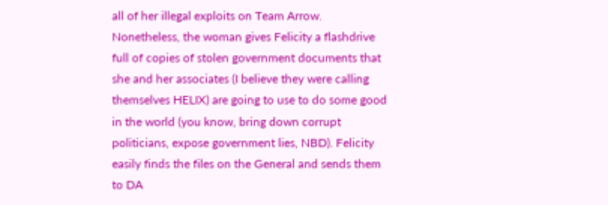all of her illegal exploits on Team Arrow. Nonetheless, the woman gives Felicity a flashdrive full of copies of stolen government documents that she and her associates (I believe they were calling themselves HELIX) are going to use to do some good in the world (you know, bring down corrupt politicians, expose government lies, NBD). Felicity easily finds the files on the General and sends them to DA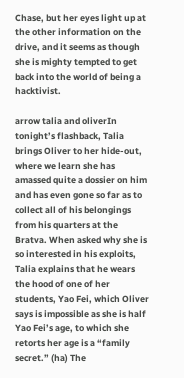Chase, but her eyes light up at the other information on the drive, and it seems as though she is mighty tempted to get back into the world of being a hacktivist.

arrow talia and oliverIn tonight’s flashback, Talia brings Oliver to her hide-out, where we learn she has amassed quite a dossier on him and has even gone so far as to collect all of his belongings from his quarters at the Bratva. When asked why she is so interested in his exploits, Talia explains that he wears the hood of one of her students, Yao Fei, which Oliver says is impossible as she is half Yao Fei’s age, to which she retorts her age is a “family secret.” (ha) The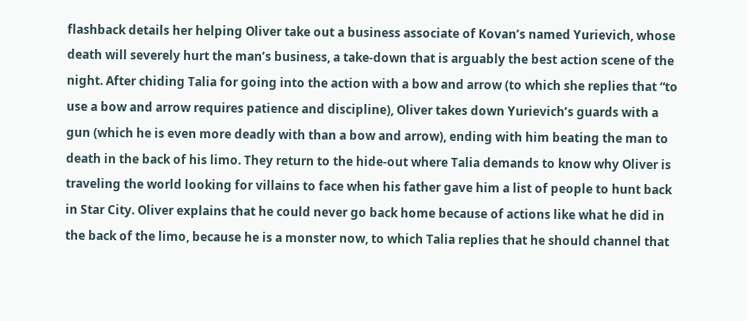flashback details her helping Oliver take out a business associate of Kovan’s named Yurievich, whose death will severely hurt the man’s business, a take-down that is arguably the best action scene of the night. After chiding Talia for going into the action with a bow and arrow (to which she replies that “to use a bow and arrow requires patience and discipline), Oliver takes down Yurievich’s guards with a gun (which he is even more deadly with than a bow and arrow), ending with him beating the man to death in the back of his limo. They return to the hide-out where Talia demands to know why Oliver is traveling the world looking for villains to face when his father gave him a list of people to hunt back in Star City. Oliver explains that he could never go back home because of actions like what he did in the back of the limo, because he is a monster now, to which Talia replies that he should channel that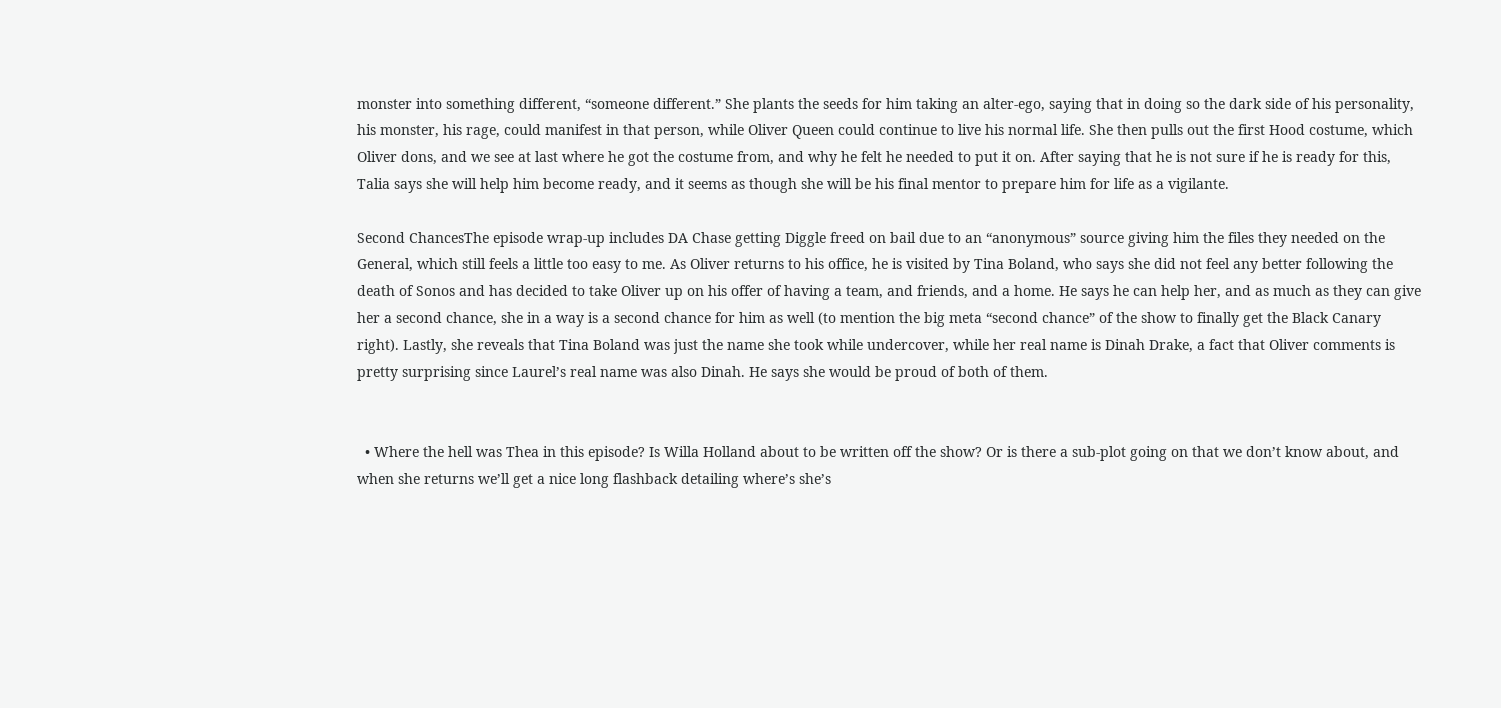monster into something different, “someone different.” She plants the seeds for him taking an alter-ego, saying that in doing so the dark side of his personality, his monster, his rage, could manifest in that person, while Oliver Queen could continue to live his normal life. She then pulls out the first Hood costume, which Oliver dons, and we see at last where he got the costume from, and why he felt he needed to put it on. After saying that he is not sure if he is ready for this, Talia says she will help him become ready, and it seems as though she will be his final mentor to prepare him for life as a vigilante.

Second ChancesThe episode wrap-up includes DA Chase getting Diggle freed on bail due to an “anonymous” source giving him the files they needed on the General, which still feels a little too easy to me. As Oliver returns to his office, he is visited by Tina Boland, who says she did not feel any better following the death of Sonos and has decided to take Oliver up on his offer of having a team, and friends, and a home. He says he can help her, and as much as they can give her a second chance, she in a way is a second chance for him as well (to mention the big meta “second chance” of the show to finally get the Black Canary right). Lastly, she reveals that Tina Boland was just the name she took while undercover, while her real name is Dinah Drake, a fact that Oliver comments is pretty surprising since Laurel’s real name was also Dinah. He says she would be proud of both of them.


  • Where the hell was Thea in this episode? Is Willa Holland about to be written off the show? Or is there a sub-plot going on that we don’t know about, and when she returns we’ll get a nice long flashback detailing where’s she’s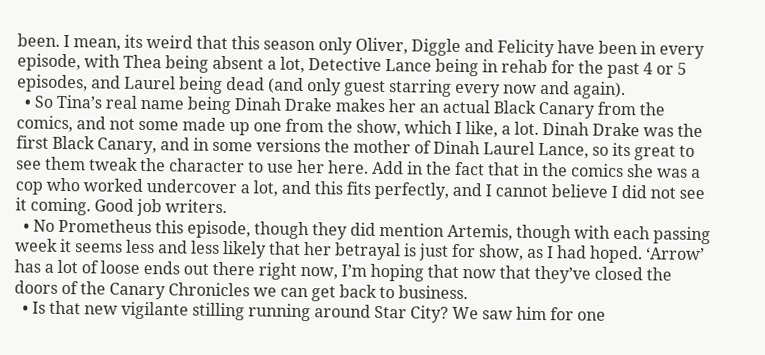been. I mean, its weird that this season only Oliver, Diggle and Felicity have been in every episode, with Thea being absent a lot, Detective Lance being in rehab for the past 4 or 5 episodes, and Laurel being dead (and only guest starring every now and again).
  • So Tina’s real name being Dinah Drake makes her an actual Black Canary from the comics, and not some made up one from the show, which I like, a lot. Dinah Drake was the first Black Canary, and in some versions the mother of Dinah Laurel Lance, so its great to see them tweak the character to use her here. Add in the fact that in the comics she was a cop who worked undercover a lot, and this fits perfectly, and I cannot believe I did not see it coming. Good job writers.
  • No Prometheus this episode, though they did mention Artemis, though with each passing week it seems less and less likely that her betrayal is just for show, as I had hoped. ‘Arrow’ has a lot of loose ends out there right now, I’m hoping that now that they’ve closed the doors of the Canary Chronicles we can get back to business.
  • Is that new vigilante stilling running around Star City? We saw him for one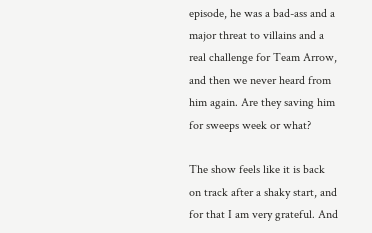episode, he was a bad-ass and a major threat to villains and a real challenge for Team Arrow, and then we never heard from him again. Are they saving him for sweeps week or what?

The show feels like it is back on track after a shaky start, and for that I am very grateful. And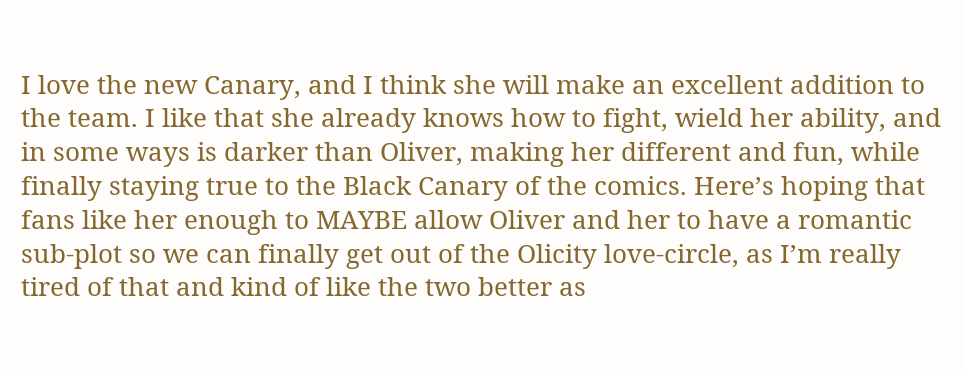I love the new Canary, and I think she will make an excellent addition to the team. I like that she already knows how to fight, wield her ability, and in some ways is darker than Oliver, making her different and fun, while finally staying true to the Black Canary of the comics. Here’s hoping that fans like her enough to MAYBE allow Oliver and her to have a romantic sub-plot so we can finally get out of the Olicity love-circle, as I’m really tired of that and kind of like the two better as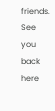friends. See you back here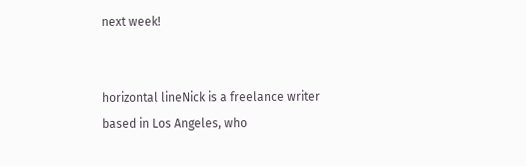next week!


horizontal lineNick is a freelance writer based in Los Angeles, who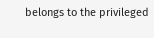belongs to the privileged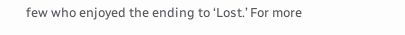few who enjoyed the ending to ‘Lost.’ For more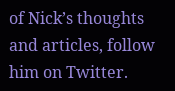of Nick’s thoughts and articles, follow him on Twitter.